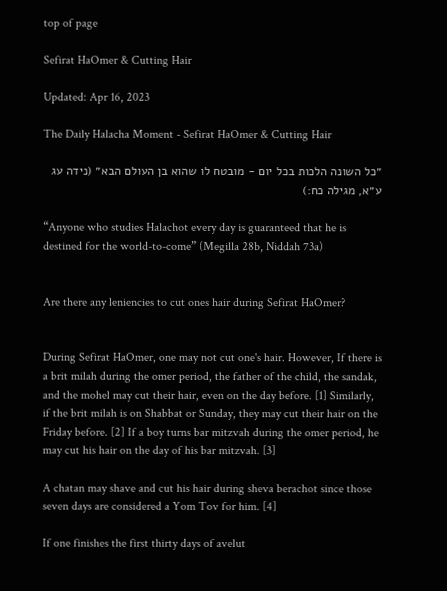top of page

Sefirat HaOmer & Cutting Hair

Updated: Apr 16, 2023

The Daily Halacha Moment - Sefirat HaOmer & Cutting Hair

״כל השונה הלכות בכל יום - מובטח לו שהוא בן העולם הבא״ (נידה עג ע״א, מגילה כח:)

“Anyone who studies Halachot every day is guaranteed that he is destined for the world-to-come” (Megilla 28b, Niddah 73a)


Are there any leniencies to cut ones hair during Sefirat HaOmer?


During Sefirat HaOmer, one may not cut one's hair. However, If there is a brit milah during the omer period, the father of the child, the sandak, and the mohel may cut their hair, even on the day before. [1] Similarly, if the brit milah is on Shabbat or Sunday, they may cut their hair on the Friday before. [2] If a boy turns bar mitzvah during the omer period, he may cut his hair on the day of his bar mitzvah. [3]

A chatan may shave and cut his hair during sheva berachot since those seven days are considered a Yom Tov for him. [4]

If one finishes the first thirty days of avelut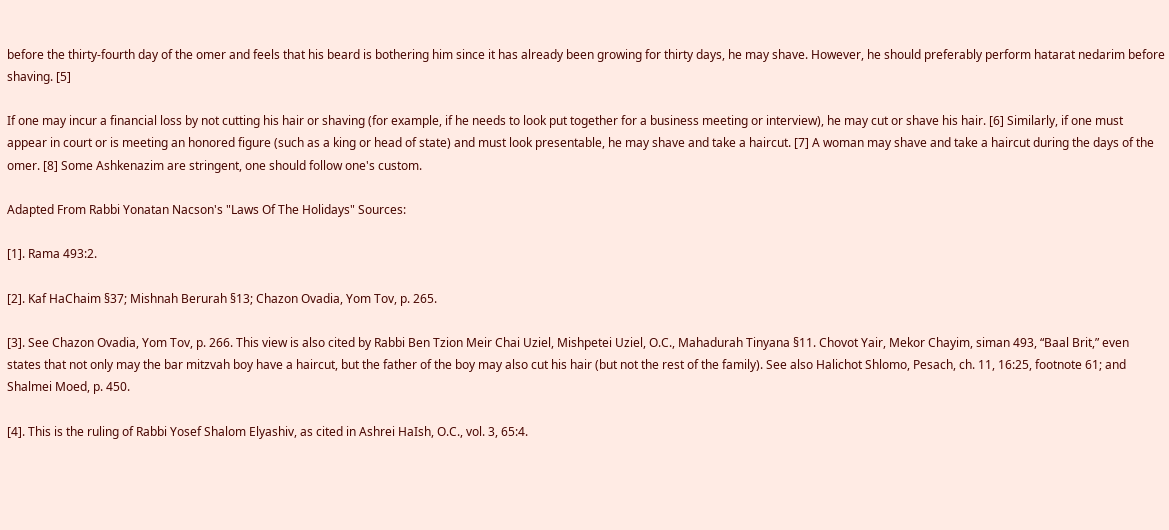before the thirty-fourth day of the omer and feels that his beard is bothering him since it has already been growing for thirty days, he may shave. However, he should preferably perform hatarat nedarim before shaving. [5]

If one may incur a financial loss by not cutting his hair or shaving (for example, if he needs to look put together for a business meeting or interview), he may cut or shave his hair. [6] Similarly, if one must appear in court or is meeting an honored figure (such as a king or head of state) and must look presentable, he may shave and take a haircut. [7] A woman may shave and take a haircut during the days of the omer. [8] Some Ashkenazim are stringent, one should follow one's custom.

Adapted From Rabbi Yonatan Nacson's "Laws Of The Holidays" Sources:

[1]. Rama 493:2.

[2]. Kaf HaChaim §37; Mishnah Berurah §13; Chazon Ovadia, Yom Tov, p. 265.

[3]. See Chazon Ovadia, Yom Tov, p. 266. This view is also cited by Rabbi Ben Tzion Meir Chai Uziel, Mishpetei Uziel, O.C., Mahadurah Tinyana §11. Chovot Yair, Mekor Chayim, siman 493, “Baal Brit,” even states that not only may the bar mitzvah boy have a haircut, but the father of the boy may also cut his hair (but not the rest of the family). See also Halichot Shlomo, Pesach, ch. 11, 16:25, footnote 61; and Shalmei Moed, p. 450.

[4]. This is the ruling of Rabbi Yosef Shalom Elyashiv, as cited in Ashrei HaIsh, O.C., vol. 3, 65:4.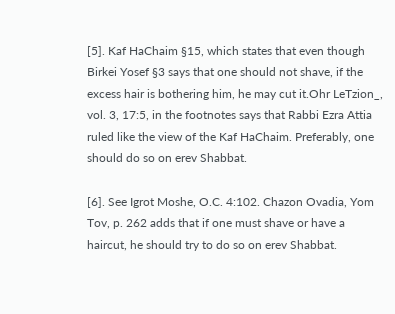[5]. Kaf HaChaim §15, which states that even though Birkei Yosef §3 says that one should not shave, if the excess hair is bothering him, he may cut it.Ohr LeTzion_, vol. 3, 17:5, in the footnotes says that Rabbi Ezra Attia ruled like the view of the Kaf HaChaim. Preferably, one should do so on erev Shabbat.

[6]. See Igrot Moshe, O.C. 4:102. Chazon Ovadia, Yom Tov, p. 262 adds that if one must shave or have a haircut, he should try to do so on erev Shabbat.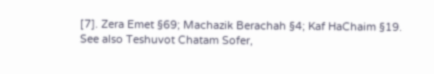[7]. Zera Emet §69; Machazik Berachah §4; Kaf HaChaim §19. See also Teshuvot Chatam Sofer,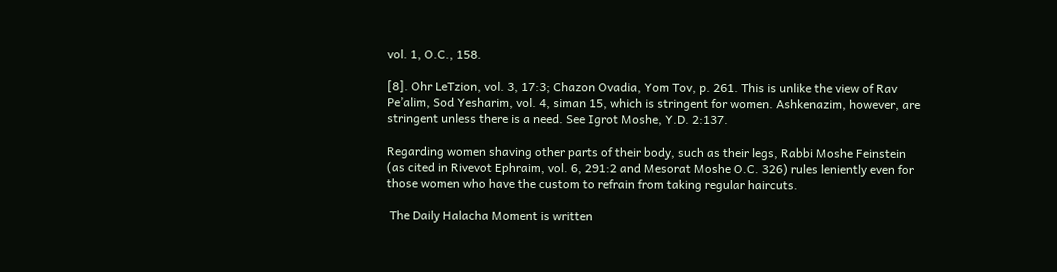vol. 1, O.C., 158.

[8]. Ohr LeTzion, vol. 3, 17:3; Chazon Ovadia, Yom Tov, p. 261. This is unlike the view of Rav Pe’alim, Sod Yesharim, vol. 4, siman 15, which is stringent for women. Ashkenazim, however, are stringent unless there is a need. See Igrot Moshe, Y.D. 2:137.

Regarding women shaving other parts of their body, such as their legs, Rabbi Moshe Feinstein (as cited in Rivevot Ephraim, vol. 6, 291:2 and Mesorat Moshe O.C. 326) rules leniently even for those women who have the custom to refrain from taking regular haircuts.

 The Daily Halacha Moment is written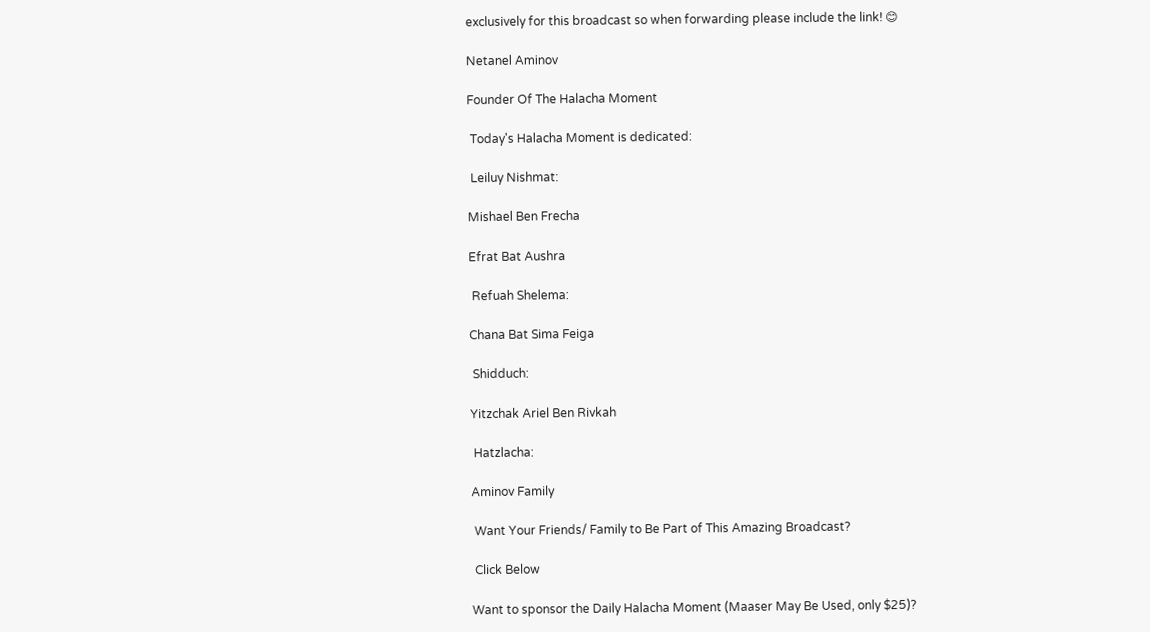exclusively for this broadcast so when forwarding please include the link! 😊

Netanel Aminov

Founder Of The Halacha Moment

 Today's Halacha Moment is dedicated:

 Leiluy Nishmat:

Mishael Ben Frecha

Efrat Bat Aushra

 Refuah Shelema:

Chana Bat Sima Feiga

 Shidduch:

Yitzchak Ariel Ben Rivkah

 Hatzlacha:

Aminov Family

 Want Your Friends/ Family to Be Part of This Amazing Broadcast?

 Click Below

Want to sponsor the Daily Halacha Moment (Maaser May Be Used, only $25)?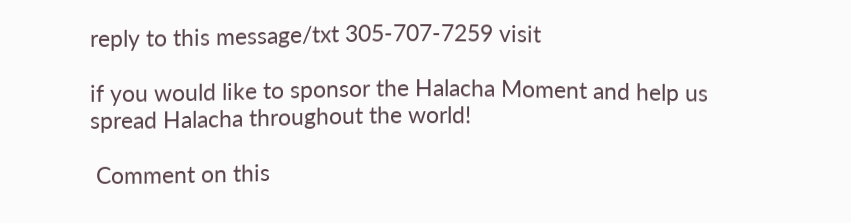reply to this message/txt 305-707-7259 visit

if you would like to sponsor the Halacha Moment and help us spread Halacha throughout the world!

 Comment on this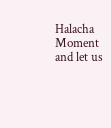Halacha Moment and let us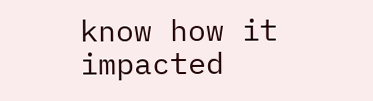know how it impacted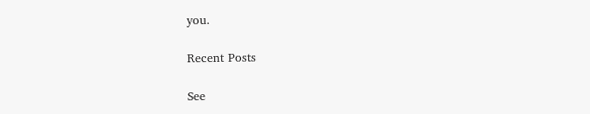you.

Recent Posts

See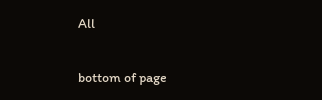All


bottom of page